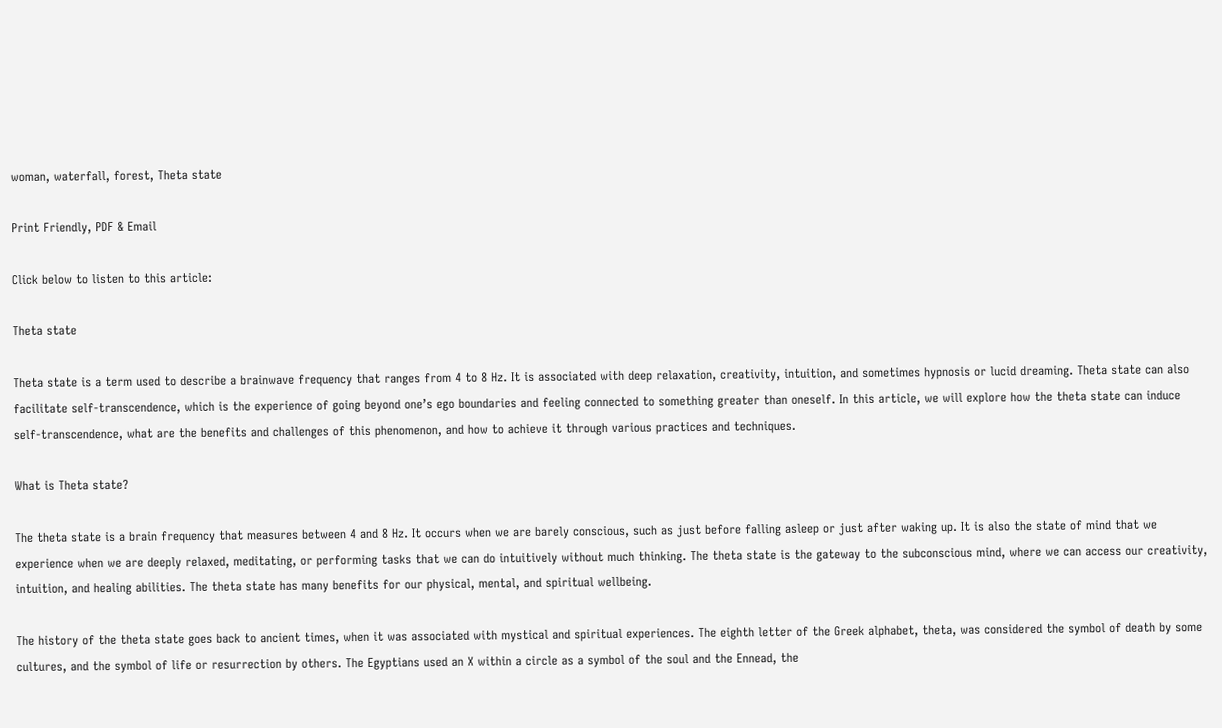woman, waterfall, forest, Theta state

Print Friendly, PDF & Email

Click below to listen to this article:

Theta state

Theta state is a term used to describe a brainwave frequency that ranges from 4 to 8 Hz. It is associated with deep relaxation, creativity, intuition, and sometimes hypnosis or lucid dreaming. Theta state can also facilitate self-transcendence, which is the experience of going beyond one’s ego boundaries and feeling connected to something greater than oneself. In this article, we will explore how the theta state can induce self-transcendence, what are the benefits and challenges of this phenomenon, and how to achieve it through various practices and techniques.

What is Theta state?

The theta state is a brain frequency that measures between 4 and 8 Hz. It occurs when we are barely conscious, such as just before falling asleep or just after waking up. It is also the state of mind that we experience when we are deeply relaxed, meditating, or performing tasks that we can do intuitively without much thinking. The theta state is the gateway to the subconscious mind, where we can access our creativity, intuition, and healing abilities. The theta state has many benefits for our physical, mental, and spiritual wellbeing.

The history of the theta state goes back to ancient times, when it was associated with mystical and spiritual experiences. The eighth letter of the Greek alphabet, theta, was considered the symbol of death by some cultures, and the symbol of life or resurrection by others. The Egyptians used an X within a circle as a symbol of the soul and the Ennead, the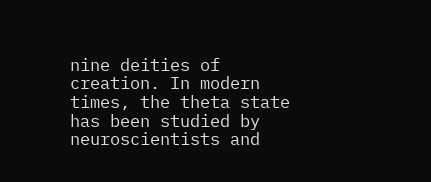nine deities of creation. In modern times, the theta state has been studied by neuroscientists and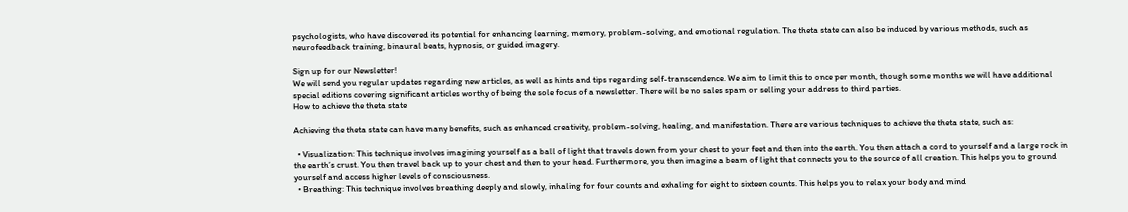psychologists, who have discovered its potential for enhancing learning, memory, problem-solving, and emotional regulation. The theta state can also be induced by various methods, such as neurofeedback training, binaural beats, hypnosis, or guided imagery.

Sign up for our Newsletter!
We will send you regular updates regarding new articles, as well as hints and tips regarding self-transcendence. We aim to limit this to once per month, though some months we will have additional special editions covering significant articles worthy of being the sole focus of a newsletter. There will be no sales spam or selling your address to third parties.
How to achieve the theta state

Achieving the theta state can have many benefits, such as enhanced creativity, problem-solving, healing, and manifestation. There are various techniques to achieve the theta state, such as:

  • Visualization: This technique involves imagining yourself as a ball of light that travels down from your chest to your feet and then into the earth. You then attach a cord to yourself and a large rock in the earth’s crust. You then travel back up to your chest and then to your head. Furthermore, you then imagine a beam of light that connects you to the source of all creation. This helps you to ground yourself and access higher levels of consciousness.
  • Breathing: This technique involves breathing deeply and slowly, inhaling for four counts and exhaling for eight to sixteen counts. This helps you to relax your body and mind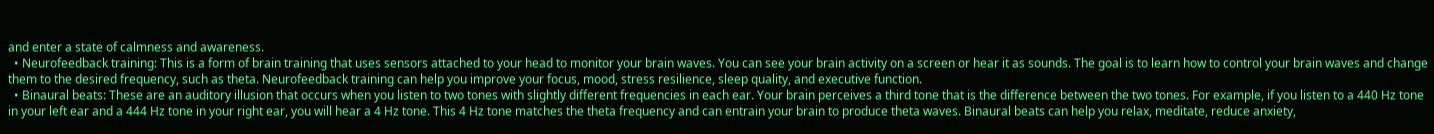and enter a state of calmness and awareness.
  • Neurofeedback training: This is a form of brain training that uses sensors attached to your head to monitor your brain waves. You can see your brain activity on a screen or hear it as sounds. The goal is to learn how to control your brain waves and change them to the desired frequency, such as theta. Neurofeedback training can help you improve your focus, mood, stress resilience, sleep quality, and executive function.
  • Binaural beats: These are an auditory illusion that occurs when you listen to two tones with slightly different frequencies in each ear. Your brain perceives a third tone that is the difference between the two tones. For example, if you listen to a 440 Hz tone in your left ear and a 444 Hz tone in your right ear, you will hear a 4 Hz tone. This 4 Hz tone matches the theta frequency and can entrain your brain to produce theta waves. Binaural beats can help you relax, meditate, reduce anxiety,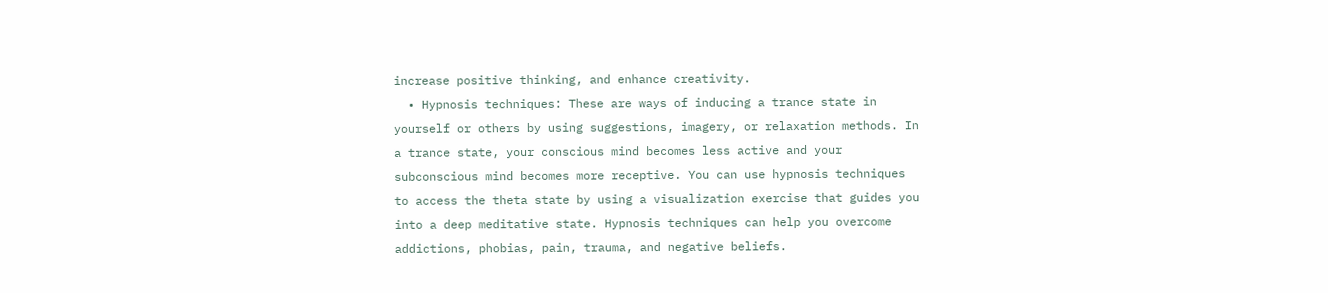increase positive thinking, and enhance creativity.
  • Hypnosis techniques: These are ways of inducing a trance state in yourself or others by using suggestions, imagery, or relaxation methods. In a trance state, your conscious mind becomes less active and your subconscious mind becomes more receptive. You can use hypnosis techniques to access the theta state by using a visualization exercise that guides you into a deep meditative state. Hypnosis techniques can help you overcome addictions, phobias, pain, trauma, and negative beliefs.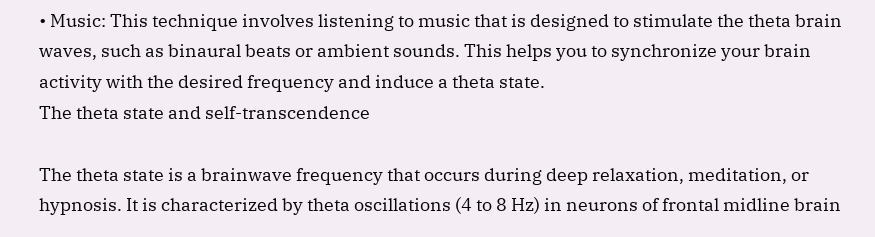• Music: This technique involves listening to music that is designed to stimulate the theta brain waves, such as binaural beats or ambient sounds. This helps you to synchronize your brain activity with the desired frequency and induce a theta state.
The theta state and self-transcendence

The theta state is a brainwave frequency that occurs during deep relaxation, meditation, or hypnosis. It is characterized by theta oscillations (4 to 8 Hz) in neurons of frontal midline brain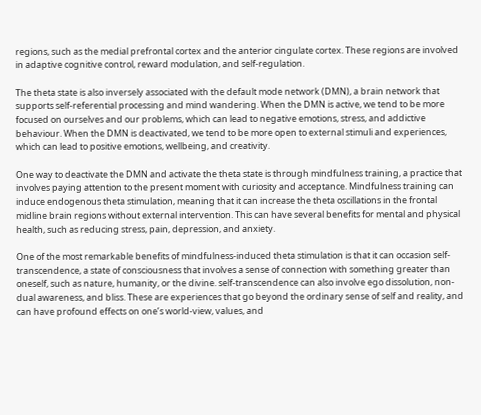regions, such as the medial prefrontal cortex and the anterior cingulate cortex. These regions are involved in adaptive cognitive control, reward modulation, and self-regulation.

The theta state is also inversely associated with the default mode network (DMN), a brain network that supports self-referential processing and mind wandering. When the DMN is active, we tend to be more focused on ourselves and our problems, which can lead to negative emotions, stress, and addictive behaviour. When the DMN is deactivated, we tend to be more open to external stimuli and experiences, which can lead to positive emotions, wellbeing, and creativity.

One way to deactivate the DMN and activate the theta state is through mindfulness training, a practice that involves paying attention to the present moment with curiosity and acceptance. Mindfulness training can induce endogenous theta stimulation, meaning that it can increase the theta oscillations in the frontal midline brain regions without external intervention. This can have several benefits for mental and physical health, such as reducing stress, pain, depression, and anxiety.

One of the most remarkable benefits of mindfulness-induced theta stimulation is that it can occasion self-transcendence, a state of consciousness that involves a sense of connection with something greater than oneself, such as nature, humanity, or the divine. self-transcendence can also involve ego dissolution, non-dual awareness, and bliss. These are experiences that go beyond the ordinary sense of self and reality, and can have profound effects on one’s world-view, values, and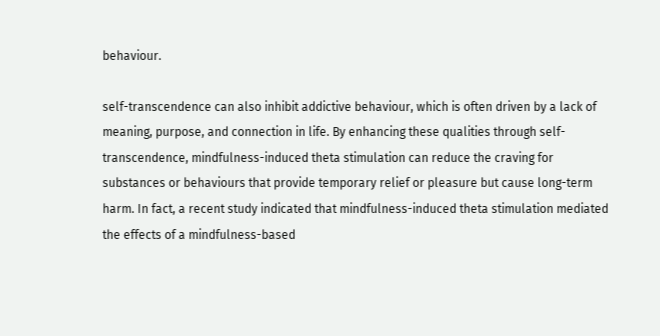behaviour.

self-transcendence can also inhibit addictive behaviour, which is often driven by a lack of meaning, purpose, and connection in life. By enhancing these qualities through self-transcendence, mindfulness-induced theta stimulation can reduce the craving for substances or behaviours that provide temporary relief or pleasure but cause long-term harm. In fact, a recent study indicated that mindfulness-induced theta stimulation mediated the effects of a mindfulness-based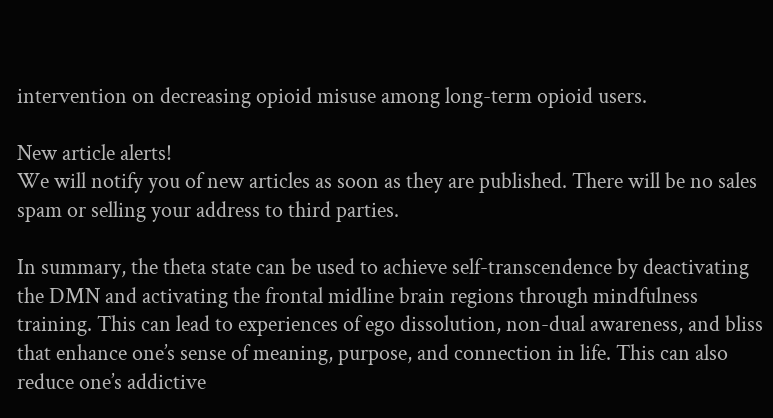intervention on decreasing opioid misuse among long-term opioid users.

New article alerts!
We will notify you of new articles as soon as they are published. There will be no sales spam or selling your address to third parties.

In summary, the theta state can be used to achieve self-transcendence by deactivating the DMN and activating the frontal midline brain regions through mindfulness training. This can lead to experiences of ego dissolution, non-dual awareness, and bliss that enhance one’s sense of meaning, purpose, and connection in life. This can also reduce one’s addictive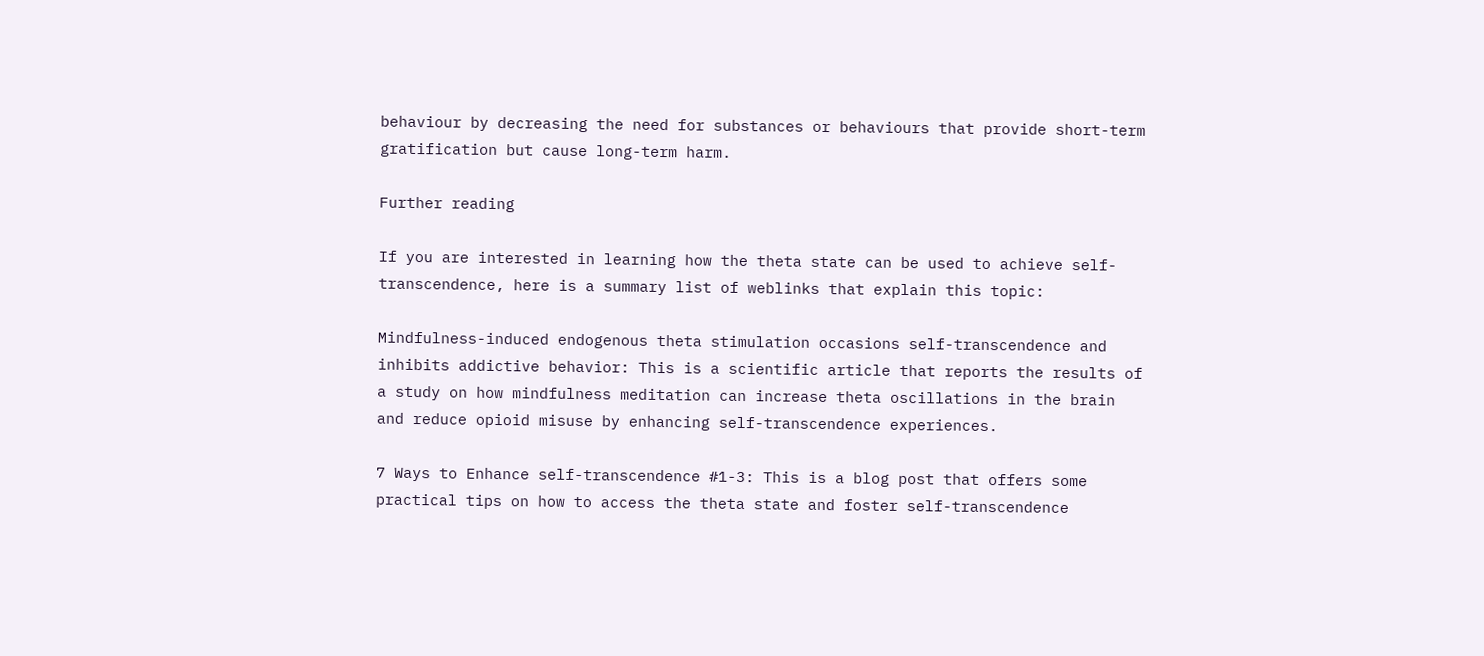behaviour by decreasing the need for substances or behaviours that provide short-term gratification but cause long-term harm.

Further reading

If you are interested in learning how the theta state can be used to achieve self-transcendence, here is a summary list of weblinks that explain this topic:

Mindfulness-induced endogenous theta stimulation occasions self-transcendence and inhibits addictive behavior: This is a scientific article that reports the results of a study on how mindfulness meditation can increase theta oscillations in the brain and reduce opioid misuse by enhancing self-transcendence experiences.

7 Ways to Enhance self-transcendence #1-3: This is a blog post that offers some practical tips on how to access the theta state and foster self-transcendence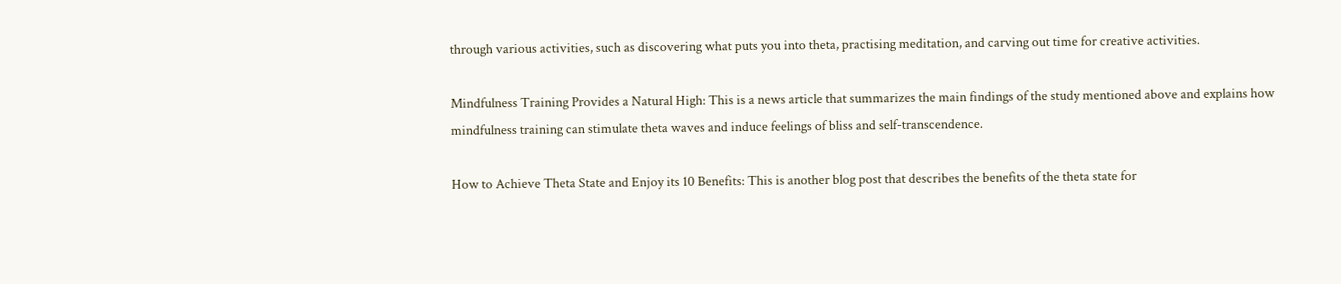through various activities, such as discovering what puts you into theta, practising meditation, and carving out time for creative activities.

Mindfulness Training Provides a Natural High: This is a news article that summarizes the main findings of the study mentioned above and explains how mindfulness training can stimulate theta waves and induce feelings of bliss and self-transcendence.

How to Achieve Theta State and Enjoy its 10 Benefits: This is another blog post that describes the benefits of the theta state for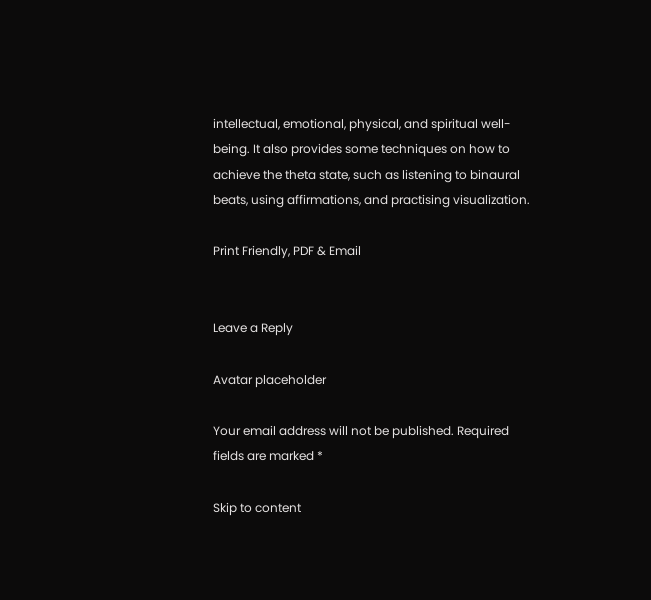intellectual, emotional, physical, and spiritual well-being. It also provides some techniques on how to achieve the theta state, such as listening to binaural beats, using affirmations, and practising visualization.

Print Friendly, PDF & Email


Leave a Reply

Avatar placeholder

Your email address will not be published. Required fields are marked *

Skip to content